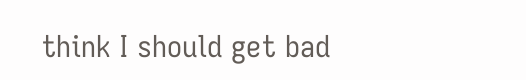think I should get bad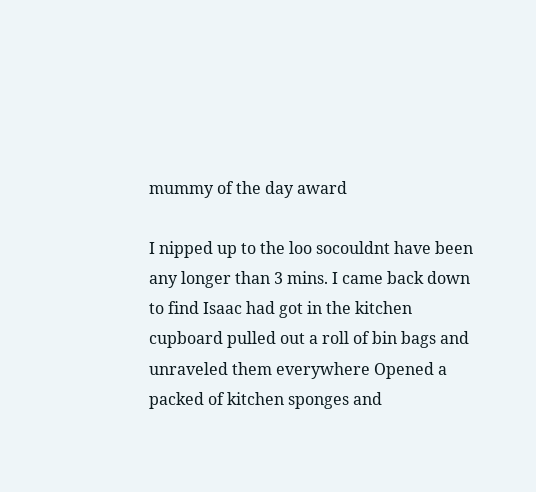mummy of the day award

I nipped up to the loo socouldnt have been any longer than 3 mins. I came back down to find Isaac had got in the kitchen cupboard pulled out a roll of bin bags and unraveled them everywhere Opened a packed of kitchen sponges and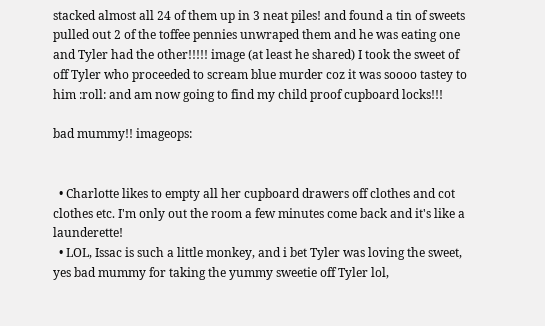stacked almost all 24 of them up in 3 neat piles! and found a tin of sweets pulled out 2 of the toffee pennies unwraped them and he was eating one and Tyler had the other!!!!! image (at least he shared) I took the sweet of off Tyler who proceeded to scream blue murder coz it was soooo tastey to him :roll: and am now going to find my child proof cupboard locks!!!

bad mummy!! imageops:


  • Charlotte likes to empty all her cupboard drawers off clothes and cot clothes etc. I'm only out the room a few minutes come back and it's like a launderette!
  • LOL, Issac is such a little monkey, and i bet Tyler was loving the sweet, yes bad mummy for taking the yummy sweetie off Tyler lol,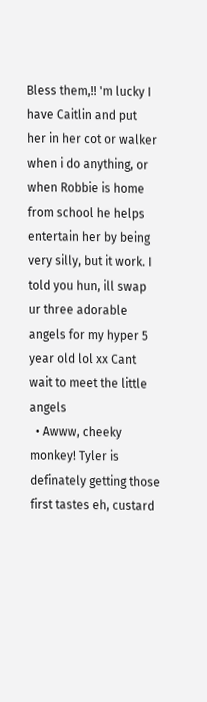Bless them,!! 'm lucky I have Caitlin and put her in her cot or walker when i do anything, or when Robbie is home from school he helps entertain her by being very silly, but it work. I told you hun, ill swap ur three adorable angels for my hyper 5 year old lol xx Cant wait to meet the little angels
  • Awww, cheeky monkey! Tyler is definately getting those first tastes eh, custard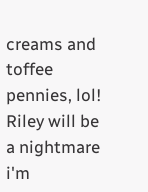creams and toffee pennies, lol! Riley will be a nightmare i'm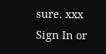sure. xxx
Sign In or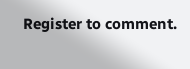Register to comment.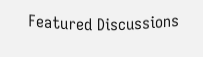Featured Discussions